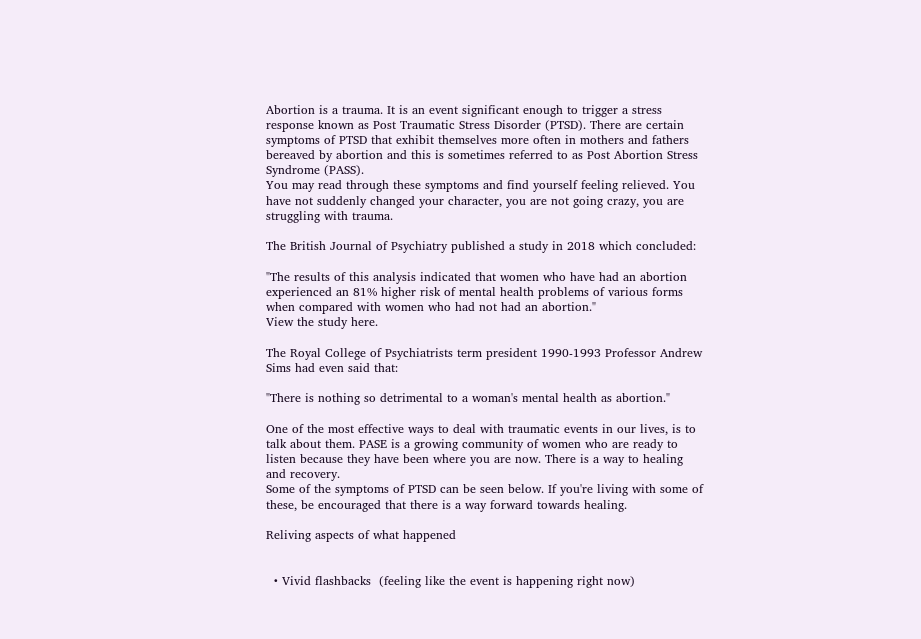Abortion is a trauma. It is an event significant enough to trigger a stress response known as Post Traumatic Stress Disorder (PTSD). There are certain symptoms of PTSD that exhibit themselves more often in mothers and fathers bereaved by abortion and this is sometimes referred to as Post Abortion Stress Syndrome (PASS).
You may read through these symptoms and find yourself feeling relieved. You have not suddenly changed your character, you are not going crazy, you are struggling with trauma.

The British Journal of Psychiatry published a study in 2018 which concluded:

"The results of this analysis indicated that women who have had an abortion experienced an 81% higher risk of mental health problems of various forms when compared with women who had not had an abortion."
View the study here.

The Royal College of Psychiatrists term president 1990-1993 Professor Andrew Sims had even said that:

"There is nothing so detrimental to a woman's mental health as abortion."

One of the most effective ways to deal with traumatic events in our lives, is to talk about them. PASE is a growing community of women who are ready to listen because they have been where you are now. There is a way to healing and recovery.
Some of the symptoms of PTSD can be seen below. If you're living with some of these, be encouraged that there is a way forward towards healing.

Reliving aspects of what happened


  • Vivid flashbacks  (feeling like the event is happening right now)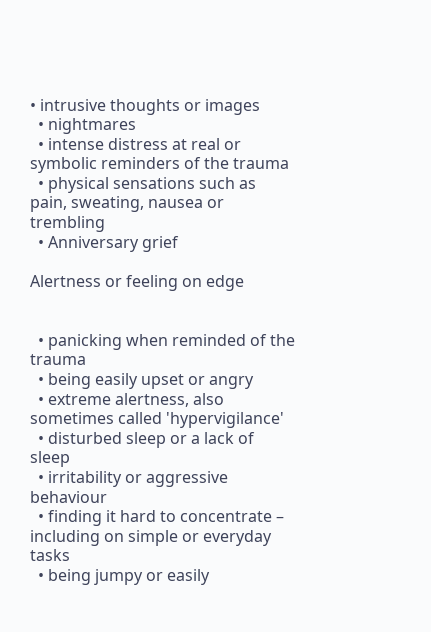• intrusive thoughts or images
  • nightmares
  • intense distress at real or symbolic reminders of the trauma
  • physical sensations such as pain, sweating, nausea or trembling
  • Anniversary grief

Alertness or feeling on edge


  • panicking when reminded of the trauma
  • being easily upset or angry
  • extreme alertness, also sometimes called 'hypervigilance'
  • disturbed sleep or a lack of sleep
  • irritability or aggressive behaviour
  • finding it hard to concentrate – including on simple or everyday tasks
  • being jumpy or easily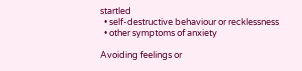startled
  • self-destructive behaviour or recklessness
  • other symptoms of anxiety

Avoiding feelings or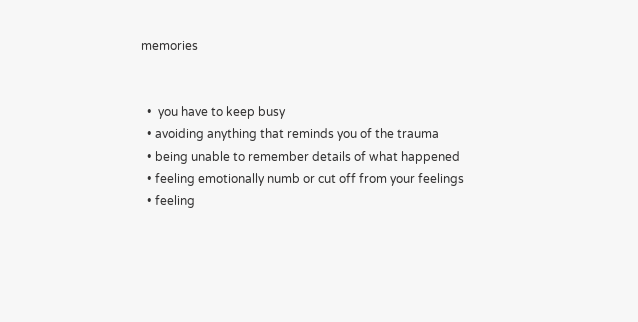memories


  •  you have to keep busy
  • avoiding anything that reminds you of the trauma
  • being unable to remember details of what happened
  • feeling emotionally numb or cut off from your feelings
  • feeling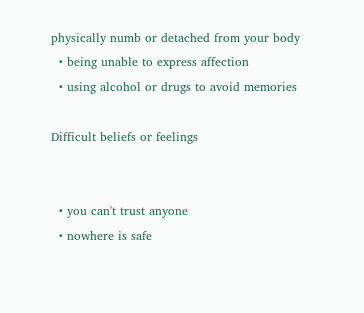physically numb or detached from your body
  • being unable to express affection
  • using alcohol or drugs to avoid memories

Difficult beliefs or feelings


  • you can't trust anyone
  • nowhere is safe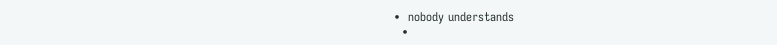•  nobody understands
  •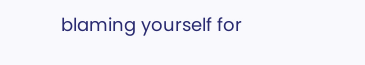blaming yourself for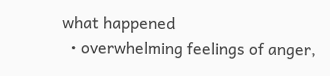what happened
  • overwhelming feelings of anger,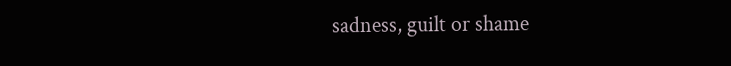sadness, guilt or shame